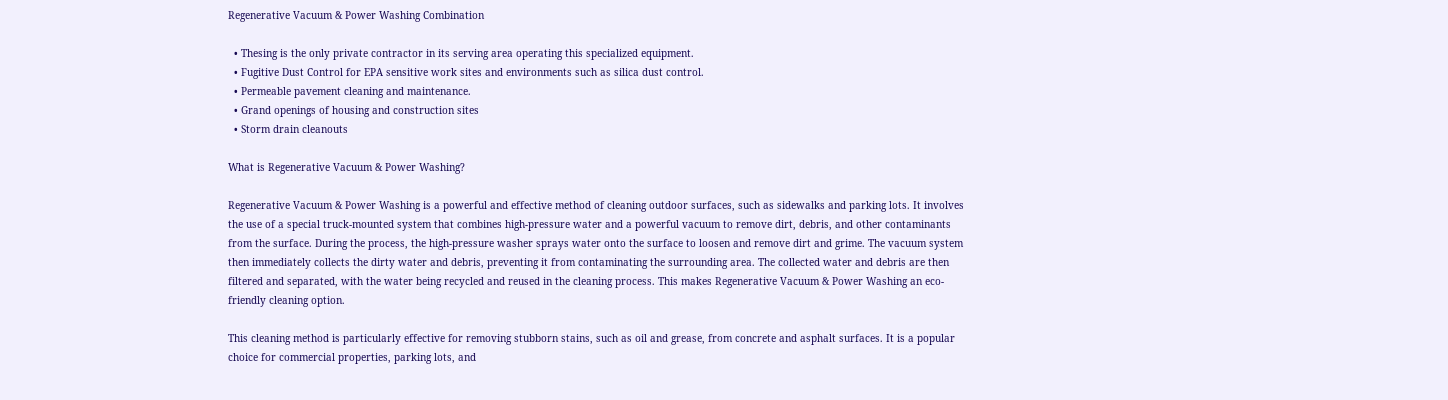Regenerative Vacuum & Power Washing Combination

  • Thesing is the only private contractor in its serving area operating this specialized equipment.
  • Fugitive Dust Control for EPA sensitive work sites and environments such as silica dust control.
  • Permeable pavement cleaning and maintenance.
  • Grand openings of housing and construction sites
  • Storm drain cleanouts

What is Regenerative Vacuum & Power Washing?

Regenerative Vacuum & Power Washing is a powerful and effective method of cleaning outdoor surfaces, such as sidewalks and parking lots. It involves the use of a special truck-mounted system that combines high-pressure water and a powerful vacuum to remove dirt, debris, and other contaminants from the surface. During the process, the high-pressure washer sprays water onto the surface to loosen and remove dirt and grime. The vacuum system then immediately collects the dirty water and debris, preventing it from contaminating the surrounding area. The collected water and debris are then filtered and separated, with the water being recycled and reused in the cleaning process. This makes Regenerative Vacuum & Power Washing an eco-friendly cleaning option.

This cleaning method is particularly effective for removing stubborn stains, such as oil and grease, from concrete and asphalt surfaces. It is a popular choice for commercial properties, parking lots, and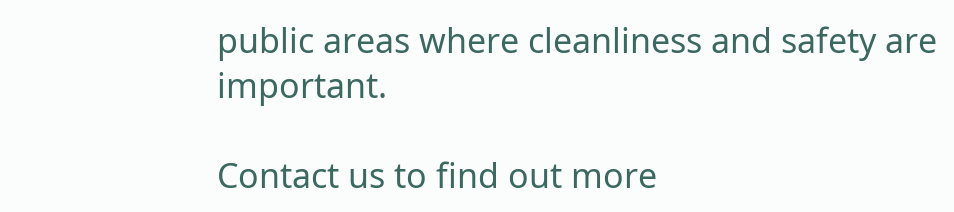public areas where cleanliness and safety are important.

Contact us to find out more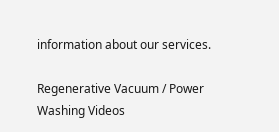information about our services.

Regenerative Vacuum / Power Washing Videos